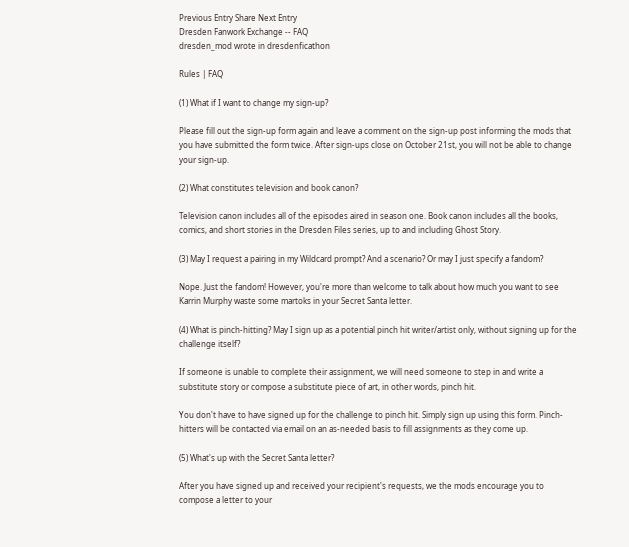Previous Entry Share Next Entry
Dresden Fanwork Exchange -- FAQ
dresden_mod wrote in dresdenficathon

Rules | FAQ

(1) What if I want to change my sign-up?

Please fill out the sign-up form again and leave a comment on the sign-up post informing the mods that you have submitted the form twice. After sign-ups close on October 21st, you will not be able to change your sign-up.

(2) What constitutes television and book canon?

Television canon includes all of the episodes aired in season one. Book canon includes all the books, comics, and short stories in the Dresden Files series, up to and including Ghost Story.

(3) May I request a pairing in my Wildcard prompt? And a scenario? Or may I just specify a fandom?

Nope. Just the fandom! However, you're more than welcome to talk about how much you want to see Karrin Murphy waste some martoks in your Secret Santa letter.

(4) What is pinch-hitting? May I sign up as a potential pinch hit writer/artist only, without signing up for the challenge itself?

If someone is unable to complete their assignment, we will need someone to step in and write a substitute story or compose a substitute piece of art, in other words, pinch hit.

You don't have to have signed up for the challenge to pinch hit. Simply sign up using this form. Pinch-hitters will be contacted via email on an as-needed basis to fill assignments as they come up.

(5) What's up with the Secret Santa letter?

After you have signed up and received your recipient's requests, we the mods encourage you to compose a letter to your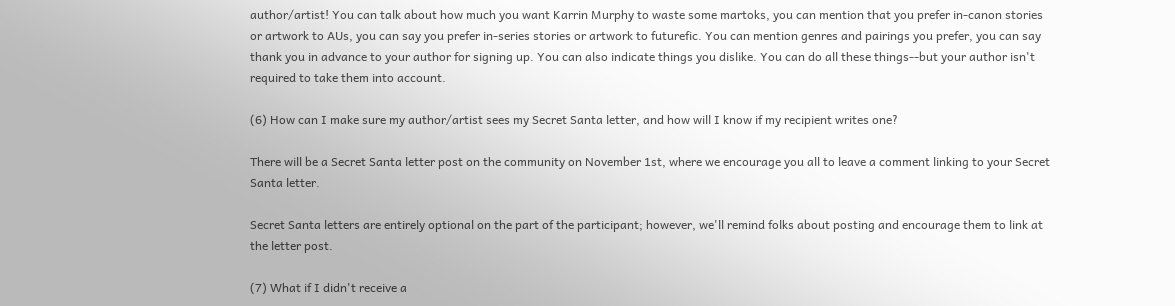author/artist! You can talk about how much you want Karrin Murphy to waste some martoks, you can mention that you prefer in-canon stories or artwork to AUs, you can say you prefer in-series stories or artwork to futurefic. You can mention genres and pairings you prefer, you can say thank you in advance to your author for signing up. You can also indicate things you dislike. You can do all these things--but your author isn't required to take them into account.

(6) How can I make sure my author/artist sees my Secret Santa letter, and how will I know if my recipient writes one?

There will be a Secret Santa letter post on the community on November 1st, where we encourage you all to leave a comment linking to your Secret Santa letter.

Secret Santa letters are entirely optional on the part of the participant; however, we'll remind folks about posting and encourage them to link at the letter post.

(7) What if I didn't receive a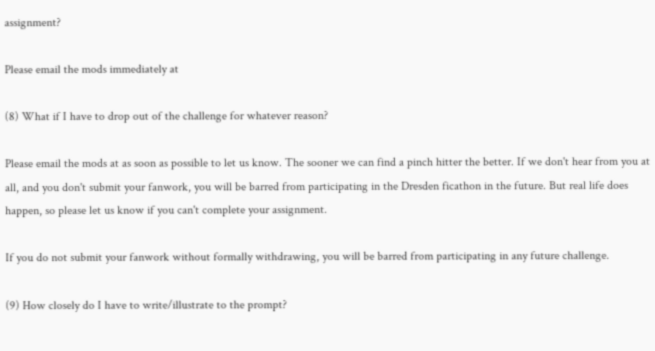assignment?

Please email the mods immediately at

(8) What if I have to drop out of the challenge for whatever reason?

Please email the mods at as soon as possible to let us know. The sooner we can find a pinch hitter the better. If we don't hear from you at all, and you don't submit your fanwork, you will be barred from participating in the Dresden ficathon in the future. But real life does happen, so please let us know if you can't complete your assignment.

If you do not submit your fanwork without formally withdrawing, you will be barred from participating in any future challenge.

(9) How closely do I have to write/illustrate to the prompt?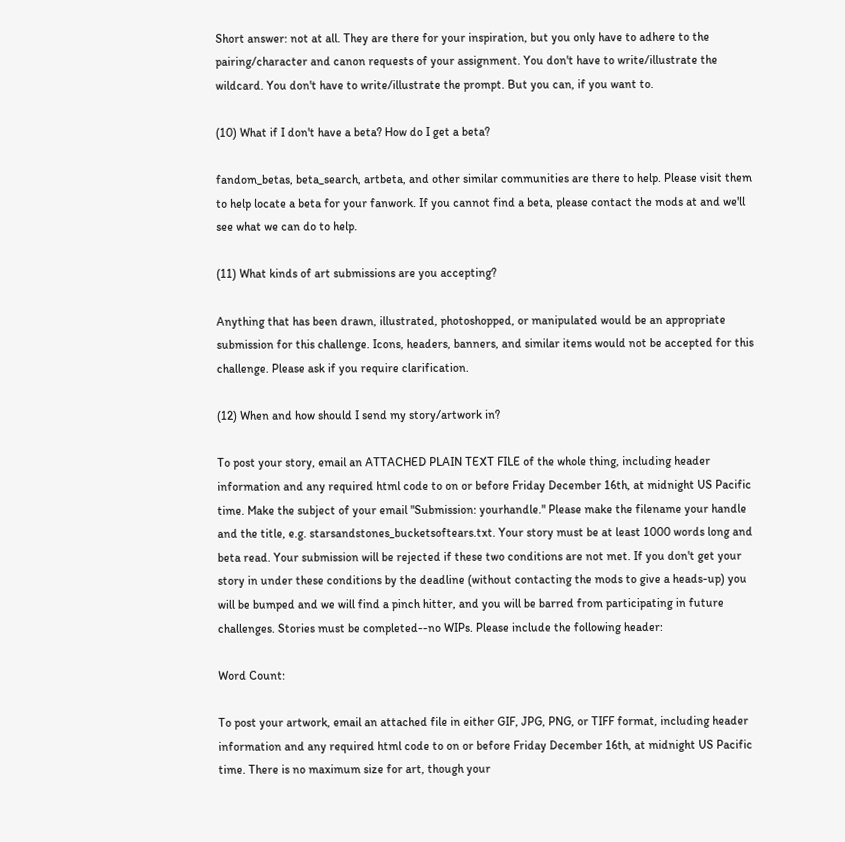Short answer: not at all. They are there for your inspiration, but you only have to adhere to the pairing/character and canon requests of your assignment. You don't have to write/illustrate the wildcard. You don't have to write/illustrate the prompt. But you can, if you want to.

(10) What if I don't have a beta? How do I get a beta?

fandom_betas, beta_search, artbeta, and other similar communities are there to help. Please visit them to help locate a beta for your fanwork. If you cannot find a beta, please contact the mods at and we'll see what we can do to help.

(11) What kinds of art submissions are you accepting?

Anything that has been drawn, illustrated, photoshopped, or manipulated would be an appropriate submission for this challenge. Icons, headers, banners, and similar items would not be accepted for this challenge. Please ask if you require clarification.

(12) When and how should I send my story/artwork in?

To post your story, email an ATTACHED PLAIN TEXT FILE of the whole thing, including header information and any required html code to on or before Friday December 16th, at midnight US Pacific time. Make the subject of your email "Submission: yourhandle." Please make the filename your handle and the title, e.g. starsandstones_bucketsoftears.txt. Your story must be at least 1000 words long and beta read. Your submission will be rejected if these two conditions are not met. If you don't get your story in under these conditions by the deadline (without contacting the mods to give a heads-up) you will be bumped and we will find a pinch hitter, and you will be barred from participating in future challenges. Stories must be completed--no WIPs. Please include the following header:

Word Count:

To post your artwork, email an attached file in either GIF, JPG, PNG, or TIFF format, including header information and any required html code to on or before Friday December 16th, at midnight US Pacific time. There is no maximum size for art, though your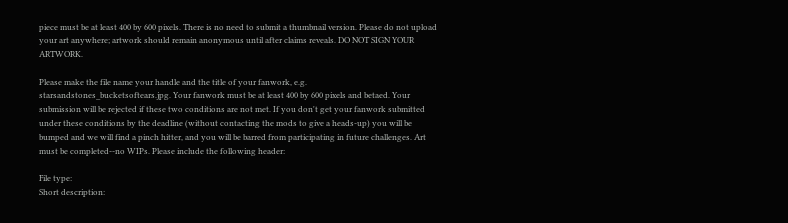piece must be at least 400 by 600 pixels. There is no need to submit a thumbnail version. Please do not upload your art anywhere; artwork should remain anonymous until after claims reveals. DO NOT SIGN YOUR ARTWORK.

Please make the file name your handle and the title of your fanwork, e.g. starsandstones_bucketsoftears.jpg. Your fanwork must be at least 400 by 600 pixels and betaed. Your submission will be rejected if these two conditions are not met. If you don't get your fanwork submitted under these conditions by the deadline (without contacting the mods to give a heads-up) you will be bumped and we will find a pinch hitter, and you will be barred from participating in future challenges. Art must be completed--no WIPs. Please include the following header:

File type:
Short description: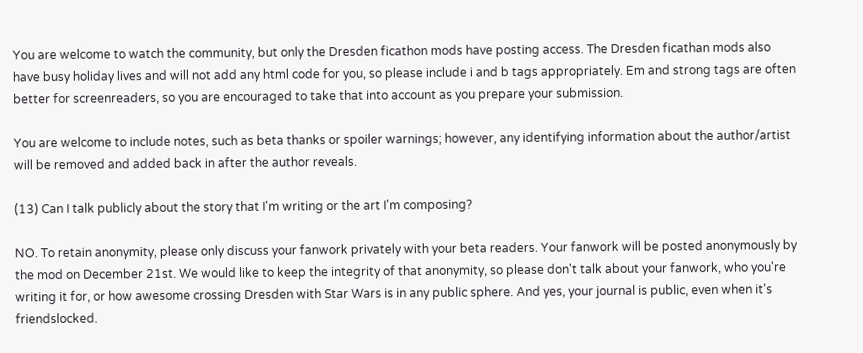You are welcome to watch the community, but only the Dresden ficathon mods have posting access. The Dresden ficathan mods also have busy holiday lives and will not add any html code for you, so please include i and b tags appropriately. Em and strong tags are often better for screenreaders, so you are encouraged to take that into account as you prepare your submission.

You are welcome to include notes, such as beta thanks or spoiler warnings; however, any identifying information about the author/artist will be removed and added back in after the author reveals.

(13) Can I talk publicly about the story that I'm writing or the art I'm composing?

NO. To retain anonymity, please only discuss your fanwork privately with your beta readers. Your fanwork will be posted anonymously by the mod on December 21st. We would like to keep the integrity of that anonymity, so please don't talk about your fanwork, who you're writing it for, or how awesome crossing Dresden with Star Wars is in any public sphere. And yes, your journal is public, even when it's friendslocked.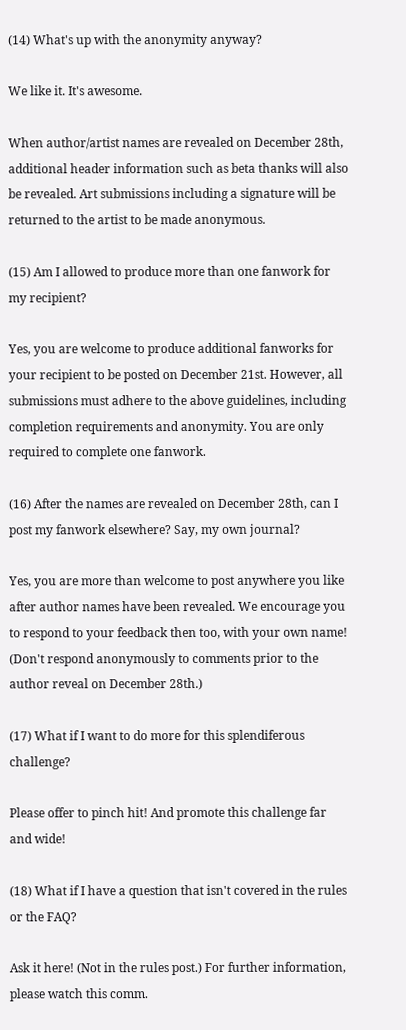(14) What's up with the anonymity anyway?

We like it. It's awesome.

When author/artist names are revealed on December 28th, additional header information such as beta thanks will also be revealed. Art submissions including a signature will be returned to the artist to be made anonymous.

(15) Am I allowed to produce more than one fanwork for my recipient?

Yes, you are welcome to produce additional fanworks for your recipient to be posted on December 21st. However, all submissions must adhere to the above guidelines, including completion requirements and anonymity. You are only required to complete one fanwork.

(16) After the names are revealed on December 28th, can I post my fanwork elsewhere? Say, my own journal?

Yes, you are more than welcome to post anywhere you like after author names have been revealed. We encourage you to respond to your feedback then too, with your own name! (Don't respond anonymously to comments prior to the author reveal on December 28th.)

(17) What if I want to do more for this splendiferous challenge?

Please offer to pinch hit! And promote this challenge far and wide!

(18) What if I have a question that isn't covered in the rules or the FAQ?

Ask it here! (Not in the rules post.) For further information, please watch this comm.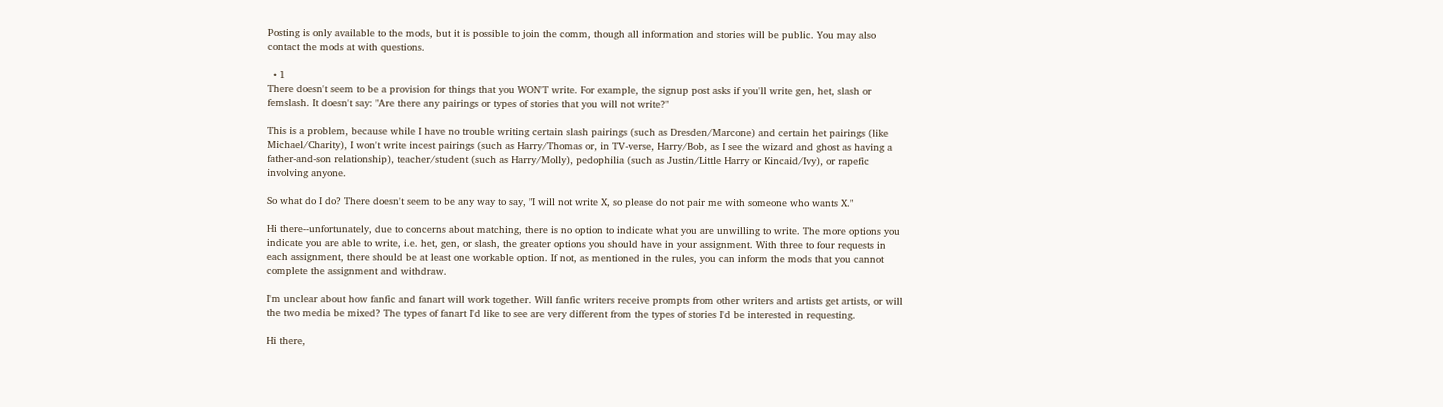Posting is only available to the mods, but it is possible to join the comm, though all information and stories will be public. You may also contact the mods at with questions.

  • 1
There doesn't seem to be a provision for things that you WON'T write. For example, the signup post asks if you'll write gen, het, slash or femslash. It doesn't say: "Are there any pairings or types of stories that you will not write?"

This is a problem, because while I have no trouble writing certain slash pairings (such as Dresden/Marcone) and certain het pairings (like Michael/Charity), I won't write incest pairings (such as Harry/Thomas or, in TV-verse, Harry/Bob, as I see the wizard and ghost as having a father-and-son relationship), teacher/student (such as Harry/Molly), pedophilia (such as Justin/Little Harry or Kincaid/Ivy), or rapefic involving anyone.

So what do I do? There doesn't seem to be any way to say, "I will not write X, so please do not pair me with someone who wants X."

Hi there--unfortunately, due to concerns about matching, there is no option to indicate what you are unwilling to write. The more options you indicate you are able to write, i.e. het, gen, or slash, the greater options you should have in your assignment. With three to four requests in each assignment, there should be at least one workable option. If not, as mentioned in the rules, you can inform the mods that you cannot complete the assignment and withdraw.

I'm unclear about how fanfic and fanart will work together. Will fanfic writers receive prompts from other writers and artists get artists, or will the two media be mixed? The types of fanart I'd like to see are very different from the types of stories I'd be interested in requesting.

Hi there,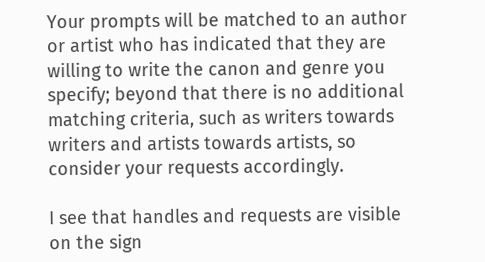Your prompts will be matched to an author or artist who has indicated that they are willing to write the canon and genre you specify; beyond that there is no additional matching criteria, such as writers towards writers and artists towards artists, so consider your requests accordingly.

I see that handles and requests are visible on the sign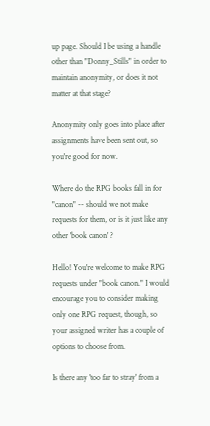up page. Should I be using a handle other than "Donny_Stills" in order to maintain anonymity, or does it not matter at that stage?

Anonymity only goes into place after assignments have been sent out, so you're good for now.

Where do the RPG books fall in for "canon" -- should we not make requests for them, or is it just like any other 'book canon' ?

Hello! You're welcome to make RPG requests under "book canon." I would encourage you to consider making only one RPG request, though, so your assigned writer has a couple of options to choose from.

Is there any 'too far to stray' from a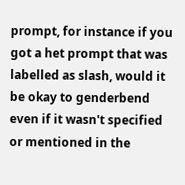prompt, for instance if you got a het prompt that was labelled as slash, would it be okay to genderbend even if it wasn't specified or mentioned in the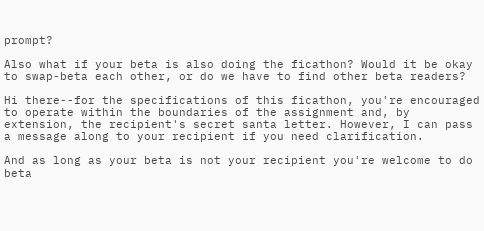prompt?

Also what if your beta is also doing the ficathon? Would it be okay to swap-beta each other, or do we have to find other beta readers?

Hi there--for the specifications of this ficathon, you're encouraged to operate within the boundaries of the assignment and, by extension, the recipient's secret santa letter. However, I can pass a message along to your recipient if you need clarification.

And as long as your beta is not your recipient you're welcome to do beta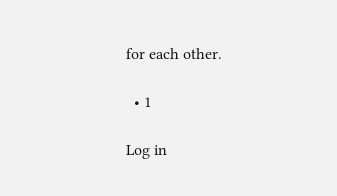for each other.

  • 1

Log in